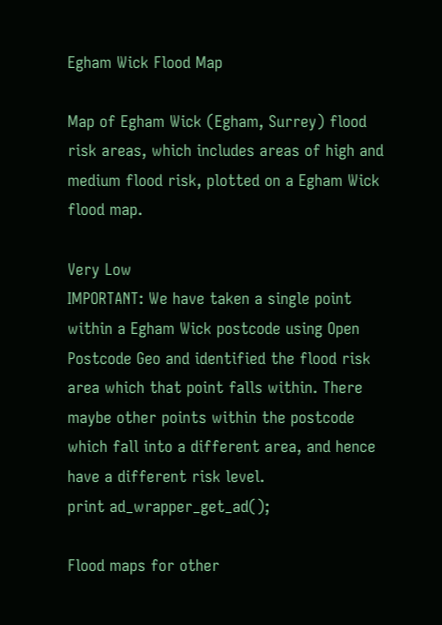Egham Wick Flood Map

Map of Egham Wick (Egham, Surrey) flood risk areas, which includes areas of high and medium flood risk, plotted on a Egham Wick flood map.

Very Low
IMPORTANT: We have taken a single point within a Egham Wick postcode using Open Postcode Geo and identified the flood risk area which that point falls within. There maybe other points within the postcode which fall into a different area, and hence have a different risk level.
print ad_wrapper_get_ad();

Flood maps for other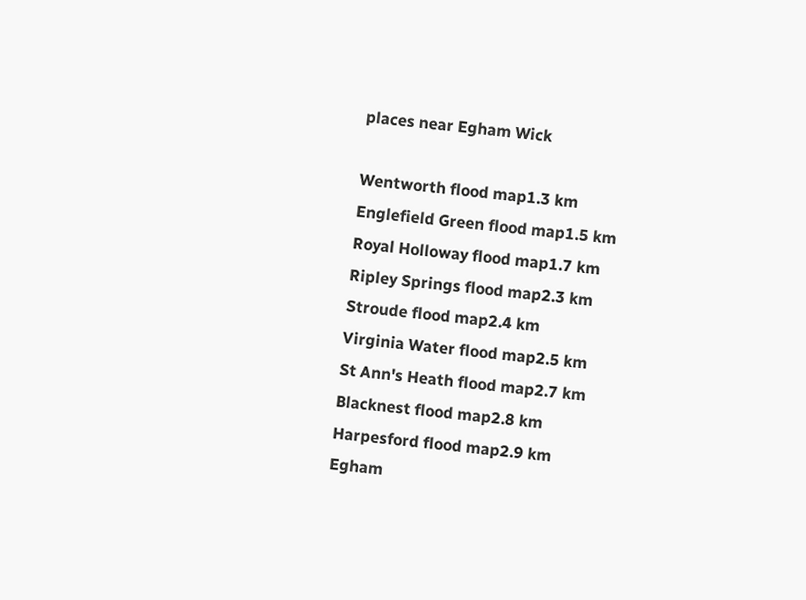places near Egham Wick

Wentworth flood map1.3 km
Englefield Green flood map1.5 km
Royal Holloway flood map1.7 km
Ripley Springs flood map2.3 km
Stroude flood map2.4 km
Virginia Water flood map2.5 km
St Ann's Heath flood map2.7 km
Blacknest flood map2.8 km
Harpesford flood map2.9 km
Egham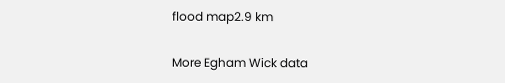flood map2.9 km

More Egham Wick data